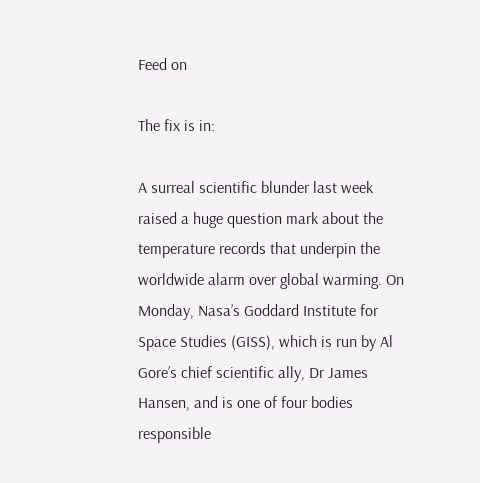Feed on

The fix is in:

A surreal scientific blunder last week raised a huge question mark about the temperature records that underpin the worldwide alarm over global warming. On Monday, Nasa’s Goddard Institute for Space Studies (GISS), which is run by Al Gore’s chief scientific ally, Dr James Hansen, and is one of four bodies responsible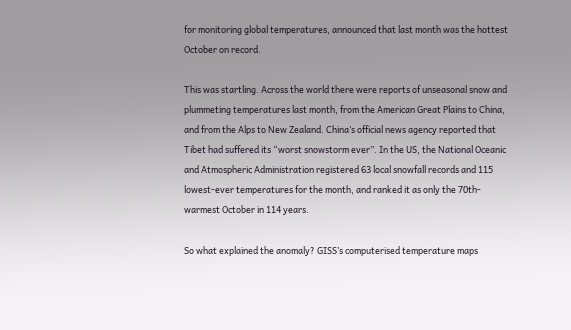for monitoring global temperatures, announced that last month was the hottest October on record.

This was startling. Across the world there were reports of unseasonal snow and plummeting temperatures last month, from the American Great Plains to China, and from the Alps to New Zealand. China’s official news agency reported that Tibet had suffered its “worst snowstorm ever”. In the US, the National Oceanic and Atmospheric Administration registered 63 local snowfall records and 115 lowest-ever temperatures for the month, and ranked it as only the 70th-warmest October in 114 years.

So what explained the anomaly? GISS’s computerised temperature maps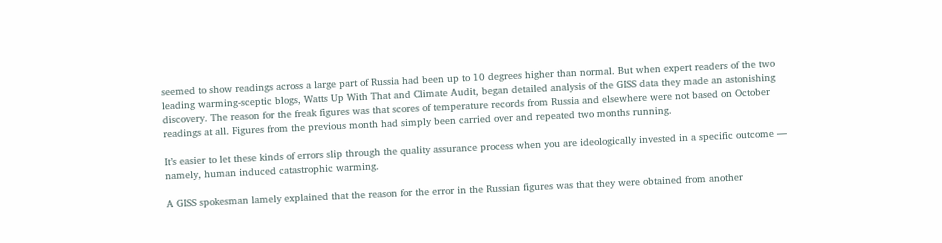seemed to show readings across a large part of Russia had been up to 10 degrees higher than normal. But when expert readers of the two leading warming-sceptic blogs, Watts Up With That and Climate Audit, began detailed analysis of the GISS data they made an astonishing discovery. The reason for the freak figures was that scores of temperature records from Russia and elsewhere were not based on October readings at all. Figures from the previous month had simply been carried over and repeated two months running.

It’s easier to let these kinds of errors slip through the quality assurance process when you are ideologically invested in a specific outcome — namely, human induced catastrophic warming.

A GISS spokesman lamely explained that the reason for the error in the Russian figures was that they were obtained from another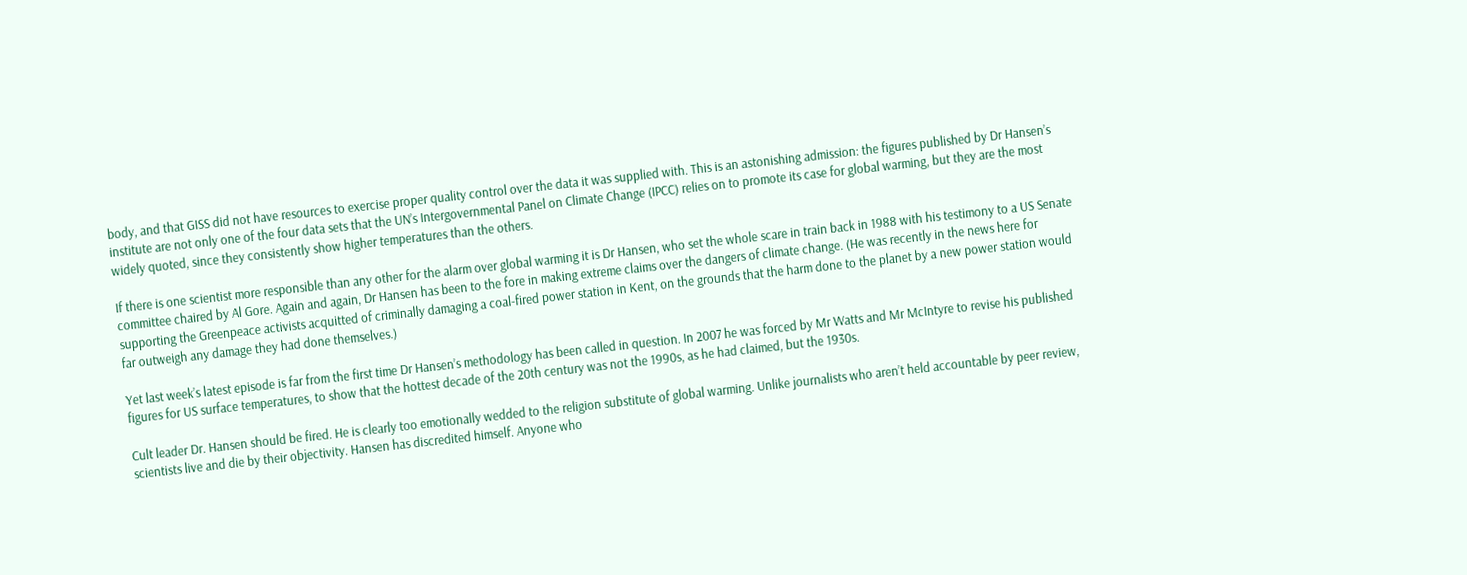body, and that GISS did not have resources to exercise proper quality control over the data it was supplied with. This is an astonishing admission: the figures published by Dr Hansen’s institute are not only one of the four data sets that the UN’s Intergovernmental Panel on Climate Change (IPCC) relies on to promote its case for global warming, but they are the most widely quoted, since they consistently show higher temperatures than the others.

If there is one scientist more responsible than any other for the alarm over global warming it is Dr Hansen, who set the whole scare in train back in 1988 with his testimony to a US Senate committee chaired by Al Gore. Again and again, Dr Hansen has been to the fore in making extreme claims over the dangers of climate change. (He was recently in the news here for supporting the Greenpeace activists acquitted of criminally damaging a coal-fired power station in Kent, on the grounds that the harm done to the planet by a new power station would far outweigh any damage they had done themselves.)

Yet last week’s latest episode is far from the first time Dr Hansen’s methodology has been called in question. In 2007 he was forced by Mr Watts and Mr McIntyre to revise his published figures for US surface temperatures, to show that the hottest decade of the 20th century was not the 1990s, as he had claimed, but the 1930s.

Cult leader Dr. Hansen should be fired. He is clearly too emotionally wedded to the religion substitute of global warming. Unlike journalists who aren’t held accountable by peer review, scientists live and die by their objectivity. Hansen has discredited himself. Anyone who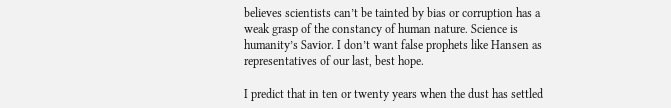believes scientists can’t be tainted by bias or corruption has a weak grasp of the constancy of human nature. Science is humanity’s Savior. I don’t want false prophets like Hansen as representatives of our last, best hope.

I predict that in ten or twenty years when the dust has settled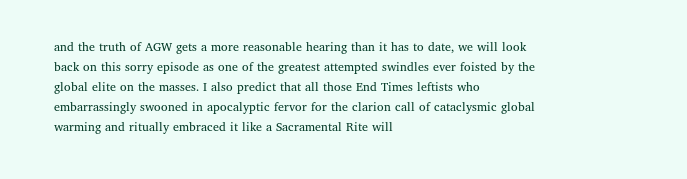and the truth of AGW gets a more reasonable hearing than it has to date, we will look back on this sorry episode as one of the greatest attempted swindles ever foisted by the global elite on the masses. I also predict that all those End Times leftists who embarrassingly swooned in apocalyptic fervor for the clarion call of cataclysmic global warming and ritually embraced it like a Sacramental Rite will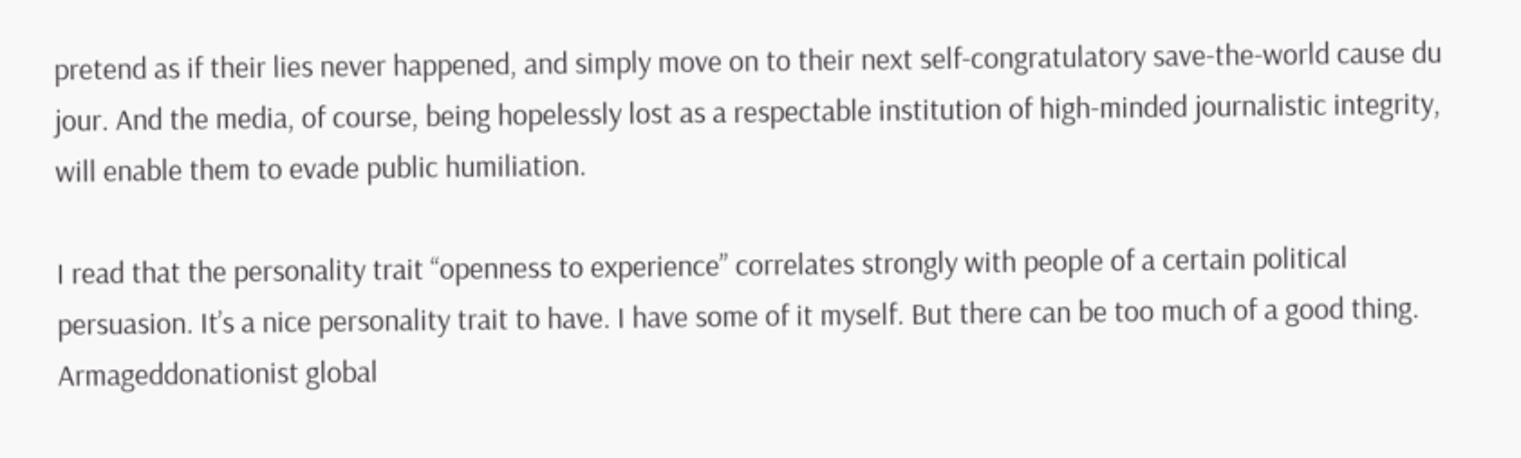pretend as if their lies never happened, and simply move on to their next self-congratulatory save-the-world cause du jour. And the media, of course, being hopelessly lost as a respectable institution of high-minded journalistic integrity, will enable them to evade public humiliation.

I read that the personality trait “openness to experience” correlates strongly with people of a certain political persuasion. It’s a nice personality trait to have. I have some of it myself. But there can be too much of a good thing. Armageddonationist global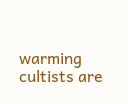warming cultists are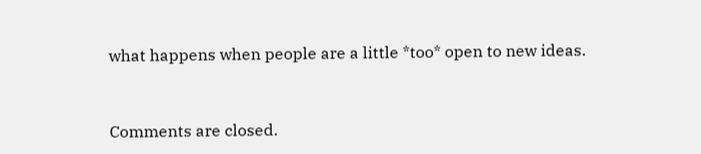what happens when people are a little *too* open to new ideas.


Comments are closed.